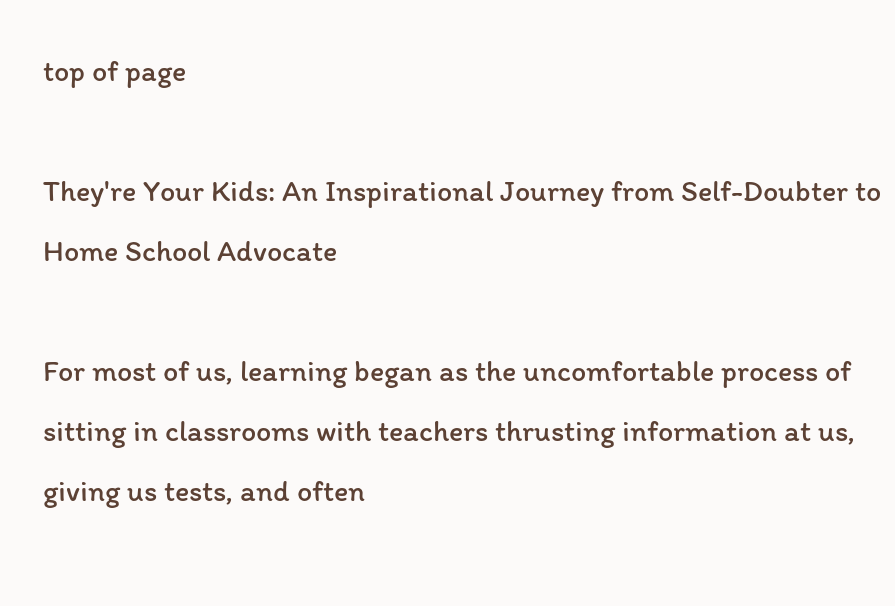top of page

They're Your Kids: An Inspirational Journey from Self-Doubter to Home School Advocate

For most of us, learning began as the uncomfortable process of sitting in classrooms with teachers thrusting information at us, giving us tests, and often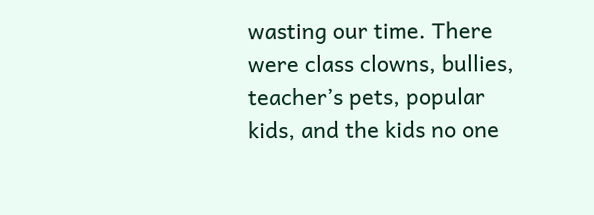wasting our time. There were class clowns, bullies, teacher’s pets, popular kids, and the kids no one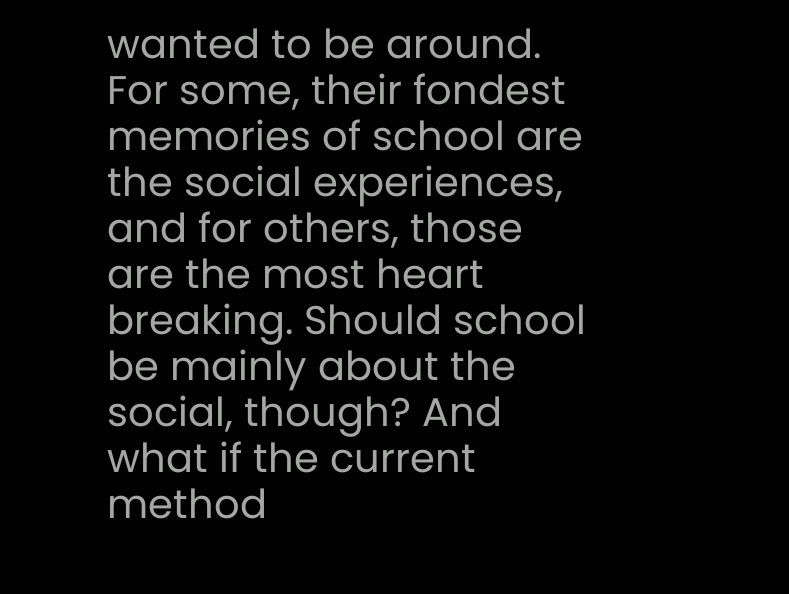wanted to be around. For some, their fondest memories of school are the social experiences, and for others, those are the most heart breaking. Should school be mainly about the social, though? And what if the current method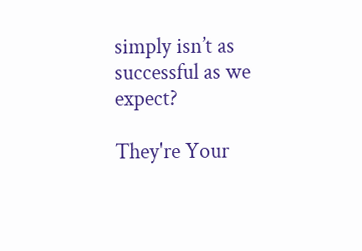simply isn’t as successful as we expect?

They're Your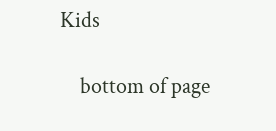Kids

    bottom of page